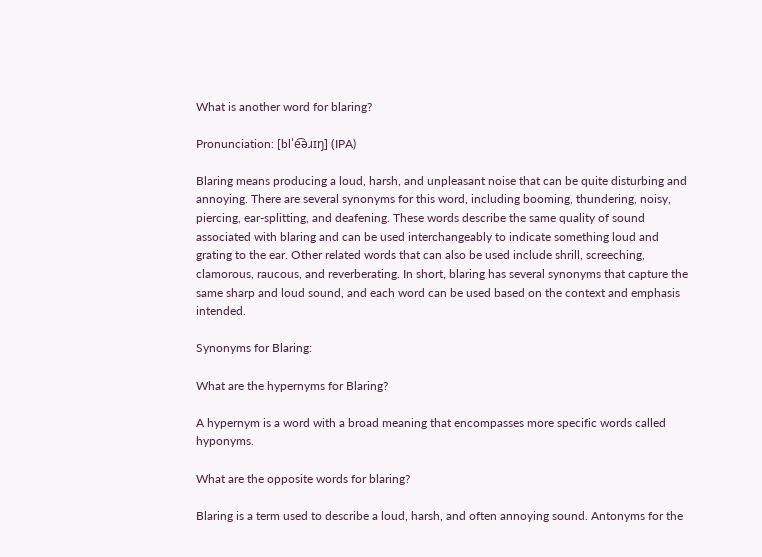What is another word for blaring?

Pronunciation: [blˈe͡əɹɪŋ] (IPA)

Blaring means producing a loud, harsh, and unpleasant noise that can be quite disturbing and annoying. There are several synonyms for this word, including booming, thundering, noisy, piercing, ear-splitting, and deafening. These words describe the same quality of sound associated with blaring and can be used interchangeably to indicate something loud and grating to the ear. Other related words that can also be used include shrill, screeching, clamorous, raucous, and reverberating. In short, blaring has several synonyms that capture the same sharp and loud sound, and each word can be used based on the context and emphasis intended.

Synonyms for Blaring:

What are the hypernyms for Blaring?

A hypernym is a word with a broad meaning that encompasses more specific words called hyponyms.

What are the opposite words for blaring?

Blaring is a term used to describe a loud, harsh, and often annoying sound. Antonyms for the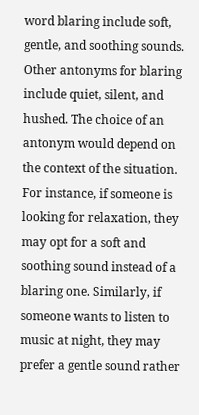word blaring include soft, gentle, and soothing sounds. Other antonyms for blaring include quiet, silent, and hushed. The choice of an antonym would depend on the context of the situation. For instance, if someone is looking for relaxation, they may opt for a soft and soothing sound instead of a blaring one. Similarly, if someone wants to listen to music at night, they may prefer a gentle sound rather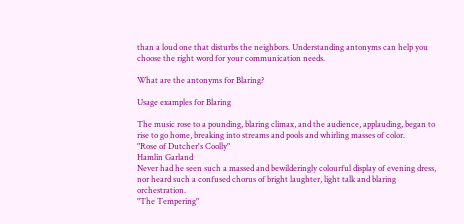than a loud one that disturbs the neighbors. Understanding antonyms can help you choose the right word for your communication needs.

What are the antonyms for Blaring?

Usage examples for Blaring

The music rose to a pounding, blaring climax, and the audience, applauding, began to rise to go home, breaking into streams and pools and whirling masses of color.
"Rose of Dutcher's Coolly"
Hamlin Garland
Never had he seen such a massed and bewilderingly colourful display of evening dress, nor heard such a confused chorus of bright laughter, light talk and blaring orchestration.
"The Tempering"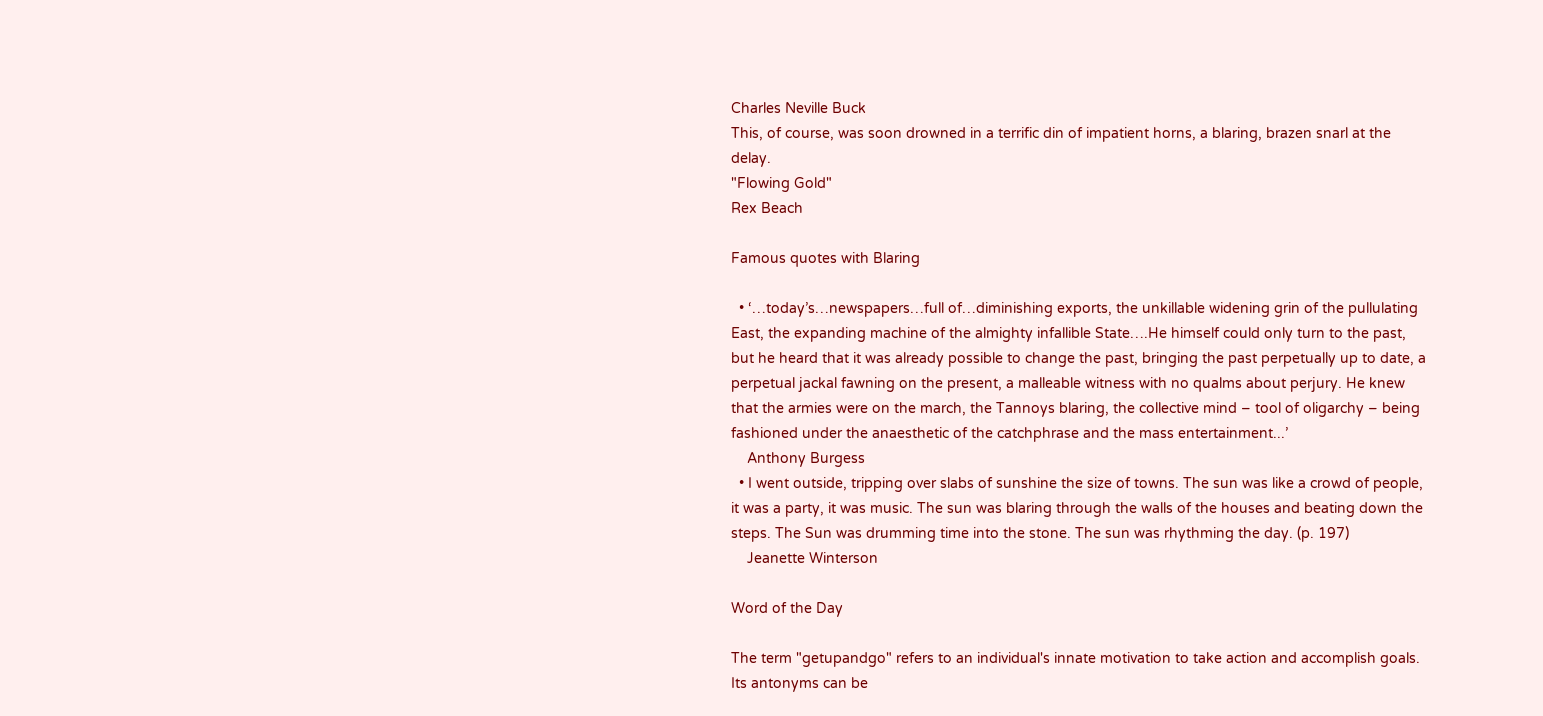Charles Neville Buck
This, of course, was soon drowned in a terrific din of impatient horns, a blaring, brazen snarl at the delay.
"Flowing Gold"
Rex Beach

Famous quotes with Blaring

  • ‘…today’s…newspapers…full of…diminishing exports, the unkillable widening grin of the pullulating East, the expanding machine of the almighty infallible State….He himself could only turn to the past, but he heard that it was already possible to change the past, bringing the past perpetually up to date, a perpetual jackal fawning on the present, a malleable witness with no qualms about perjury. He knew that the armies were on the march, the Tannoys blaring, the collective mind – tool of oligarchy – being fashioned under the anaesthetic of the catchphrase and the mass entertainment...’
    Anthony Burgess
  • I went outside, tripping over slabs of sunshine the size of towns. The sun was like a crowd of people, it was a party, it was music. The sun was blaring through the walls of the houses and beating down the steps. The Sun was drumming time into the stone. The sun was rhythming the day. (p. 197)
    Jeanette Winterson

Word of the Day

The term "getupandgo" refers to an individual's innate motivation to take action and accomplish goals. Its antonyms can be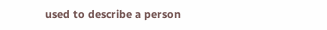used to describe a person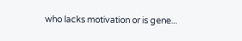who lacks motivation or is gene...